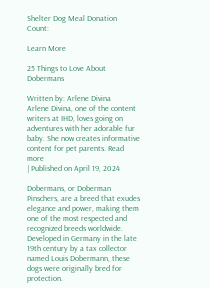Shelter Dog Meal Donation Count:

Learn More

25 Things to Love About Dobermans

Written by: Arlene Divina
Arlene Divina, one of the content writers at IHD, loves going on adventures with her adorable fur baby. She now creates informative content for pet parents. Read more
| Published on April 19, 2024

Dobermans, or Doberman Pinschers, are a breed that exudes elegance and power, making them one of the most respected and recognized breeds worldwide. Developed in Germany in the late 19th century by a tax collector named Louis Dobermann, these dogs were originally bred for protection.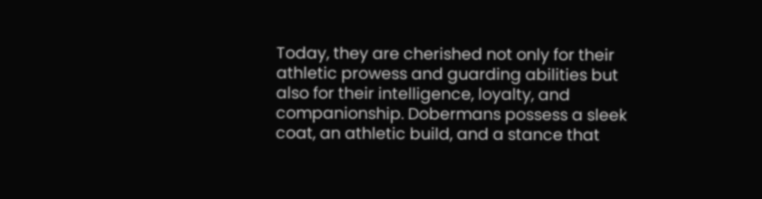Today, they are cherished not only for their athletic prowess and guarding abilities but also for their intelligence, loyalty, and companionship. Dobermans possess a sleek coat, an athletic build, and a stance that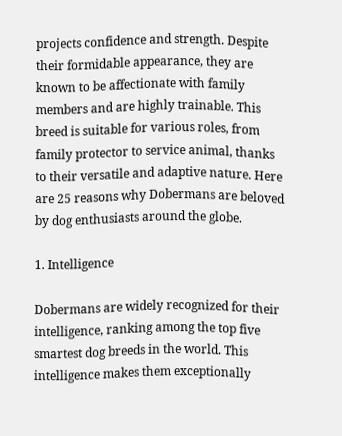projects confidence and strength. Despite their formidable appearance, they are known to be affectionate with family members and are highly trainable. This breed is suitable for various roles, from family protector to service animal, thanks to their versatile and adaptive nature. Here are 25 reasons why Dobermans are beloved by dog enthusiasts around the globe.

1. Intelligence

Dobermans are widely recognized for their intelligence, ranking among the top five smartest dog breeds in the world. This intelligence makes them exceptionally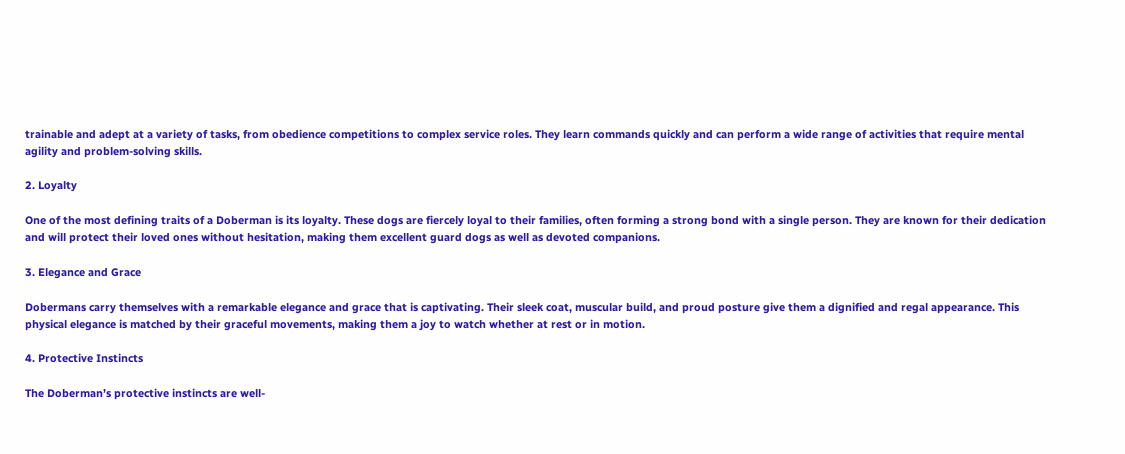trainable and adept at a variety of tasks, from obedience competitions to complex service roles. They learn commands quickly and can perform a wide range of activities that require mental agility and problem-solving skills.

2. Loyalty

One of the most defining traits of a Doberman is its loyalty. These dogs are fiercely loyal to their families, often forming a strong bond with a single person. They are known for their dedication and will protect their loved ones without hesitation, making them excellent guard dogs as well as devoted companions.

3. Elegance and Grace

Dobermans carry themselves with a remarkable elegance and grace that is captivating. Their sleek coat, muscular build, and proud posture give them a dignified and regal appearance. This physical elegance is matched by their graceful movements, making them a joy to watch whether at rest or in motion.

4. Protective Instincts

The Doberman’s protective instincts are well-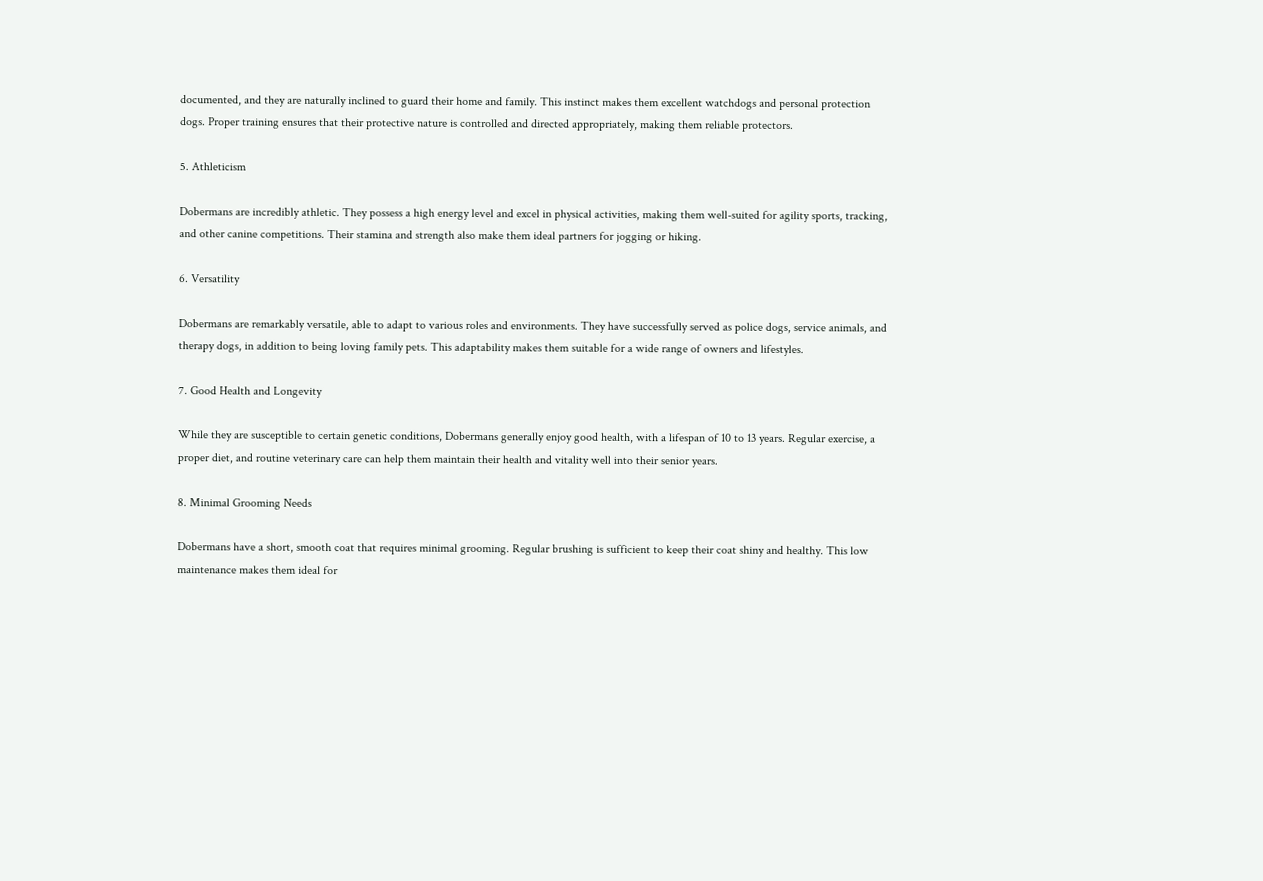documented, and they are naturally inclined to guard their home and family. This instinct makes them excellent watchdogs and personal protection dogs. Proper training ensures that their protective nature is controlled and directed appropriately, making them reliable protectors.

5. Athleticism

Dobermans are incredibly athletic. They possess a high energy level and excel in physical activities, making them well-suited for agility sports, tracking, and other canine competitions. Their stamina and strength also make them ideal partners for jogging or hiking.

6. Versatility

Dobermans are remarkably versatile, able to adapt to various roles and environments. They have successfully served as police dogs, service animals, and therapy dogs, in addition to being loving family pets. This adaptability makes them suitable for a wide range of owners and lifestyles.

7. Good Health and Longevity

While they are susceptible to certain genetic conditions, Dobermans generally enjoy good health, with a lifespan of 10 to 13 years. Regular exercise, a proper diet, and routine veterinary care can help them maintain their health and vitality well into their senior years.

8. Minimal Grooming Needs

Dobermans have a short, smooth coat that requires minimal grooming. Regular brushing is sufficient to keep their coat shiny and healthy. This low maintenance makes them ideal for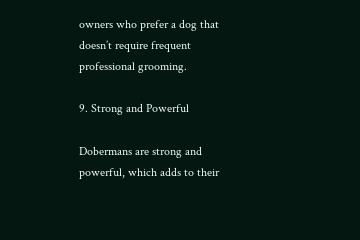owners who prefer a dog that doesn’t require frequent professional grooming.

9. Strong and Powerful

Dobermans are strong and powerful, which adds to their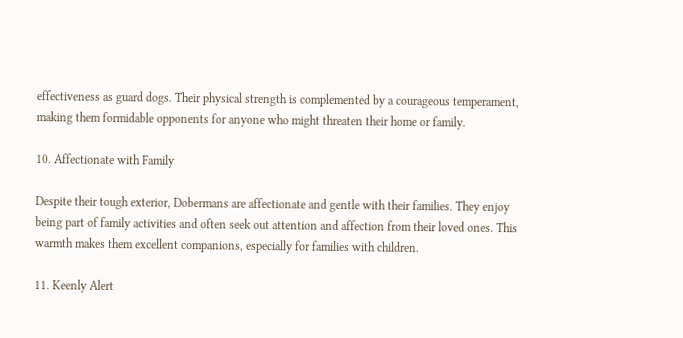effectiveness as guard dogs. Their physical strength is complemented by a courageous temperament, making them formidable opponents for anyone who might threaten their home or family.

10. Affectionate with Family

Despite their tough exterior, Dobermans are affectionate and gentle with their families. They enjoy being part of family activities and often seek out attention and affection from their loved ones. This warmth makes them excellent companions, especially for families with children.

11. Keenly Alert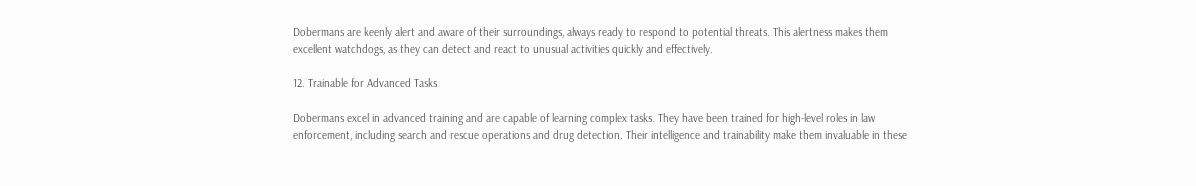Dobermans are keenly alert and aware of their surroundings, always ready to respond to potential threats. This alertness makes them excellent watchdogs, as they can detect and react to unusual activities quickly and effectively.

12. Trainable for Advanced Tasks

Dobermans excel in advanced training and are capable of learning complex tasks. They have been trained for high-level roles in law enforcement, including search and rescue operations and drug detection. Their intelligence and trainability make them invaluable in these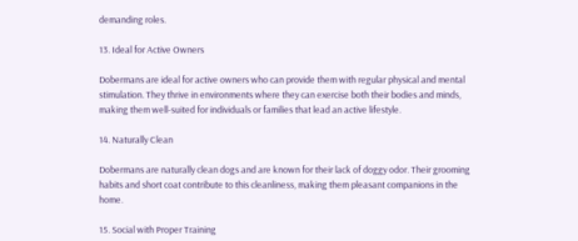demanding roles.

13. Ideal for Active Owners

Dobermans are ideal for active owners who can provide them with regular physical and mental stimulation. They thrive in environments where they can exercise both their bodies and minds, making them well-suited for individuals or families that lead an active lifestyle.

14. Naturally Clean

Dobermans are naturally clean dogs and are known for their lack of doggy odor. Their grooming habits and short coat contribute to this cleanliness, making them pleasant companions in the home.

15. Social with Proper Training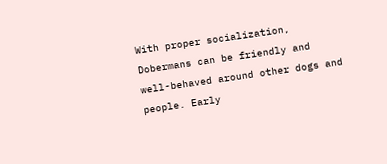With proper socialization, Dobermans can be friendly and well-behaved around other dogs and people. Early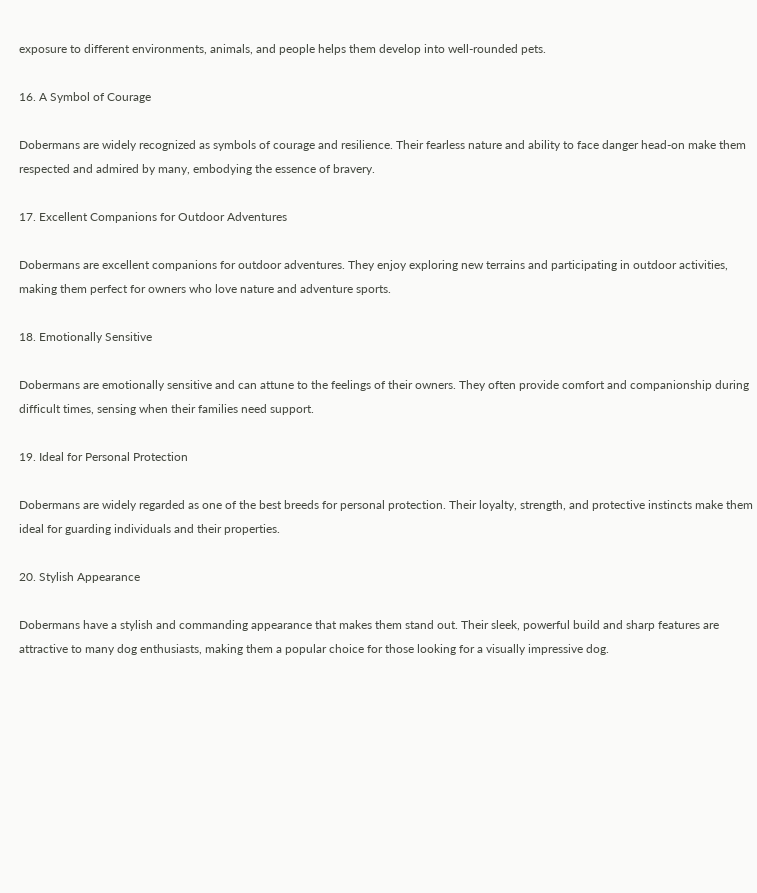exposure to different environments, animals, and people helps them develop into well-rounded pets.

16. A Symbol of Courage

Dobermans are widely recognized as symbols of courage and resilience. Their fearless nature and ability to face danger head-on make them respected and admired by many, embodying the essence of bravery.

17. Excellent Companions for Outdoor Adventures

Dobermans are excellent companions for outdoor adventures. They enjoy exploring new terrains and participating in outdoor activities, making them perfect for owners who love nature and adventure sports.

18. Emotionally Sensitive

Dobermans are emotionally sensitive and can attune to the feelings of their owners. They often provide comfort and companionship during difficult times, sensing when their families need support.

19. Ideal for Personal Protection

Dobermans are widely regarded as one of the best breeds for personal protection. Their loyalty, strength, and protective instincts make them ideal for guarding individuals and their properties.

20. Stylish Appearance

Dobermans have a stylish and commanding appearance that makes them stand out. Their sleek, powerful build and sharp features are attractive to many dog enthusiasts, making them a popular choice for those looking for a visually impressive dog.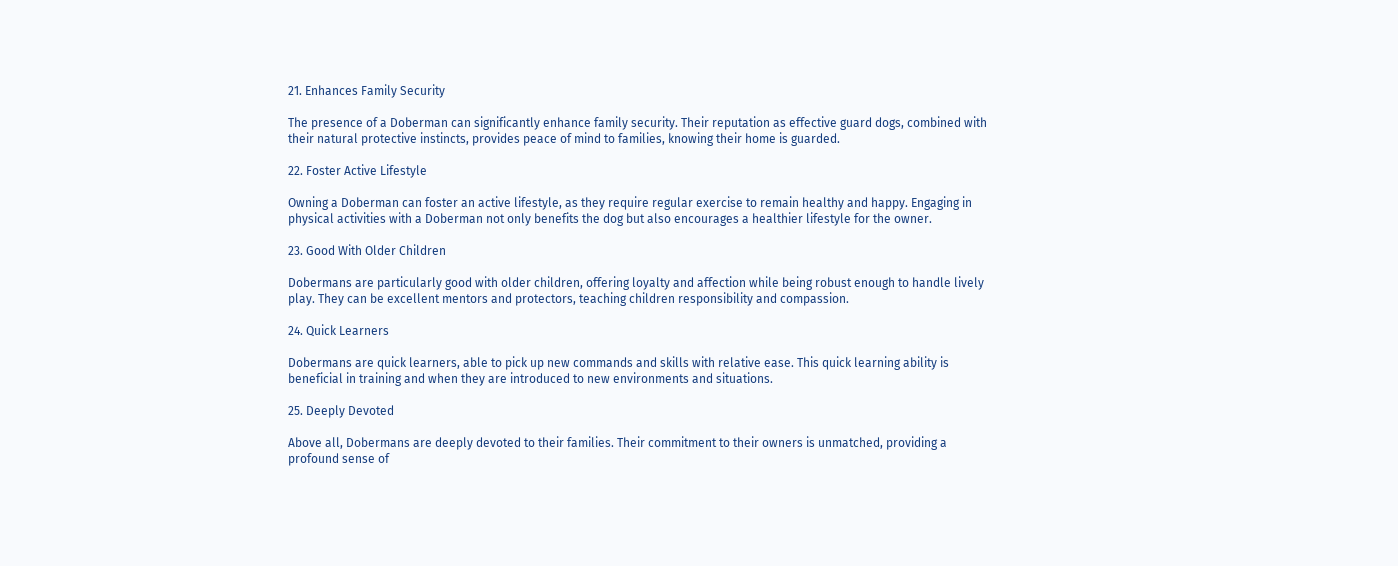21. Enhances Family Security

The presence of a Doberman can significantly enhance family security. Their reputation as effective guard dogs, combined with their natural protective instincts, provides peace of mind to families, knowing their home is guarded.

22. Foster Active Lifestyle

Owning a Doberman can foster an active lifestyle, as they require regular exercise to remain healthy and happy. Engaging in physical activities with a Doberman not only benefits the dog but also encourages a healthier lifestyle for the owner.

23. Good With Older Children

Dobermans are particularly good with older children, offering loyalty and affection while being robust enough to handle lively play. They can be excellent mentors and protectors, teaching children responsibility and compassion.

24. Quick Learners

Dobermans are quick learners, able to pick up new commands and skills with relative ease. This quick learning ability is beneficial in training and when they are introduced to new environments and situations.

25. Deeply Devoted

Above all, Dobermans are deeply devoted to their families. Their commitment to their owners is unmatched, providing a profound sense of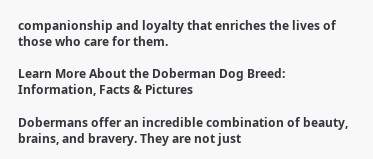companionship and loyalty that enriches the lives of those who care for them.

Learn More About the Doberman Dog Breed: Information, Facts & Pictures

Dobermans offer an incredible combination of beauty, brains, and bravery. They are not just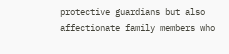protective guardians but also affectionate family members who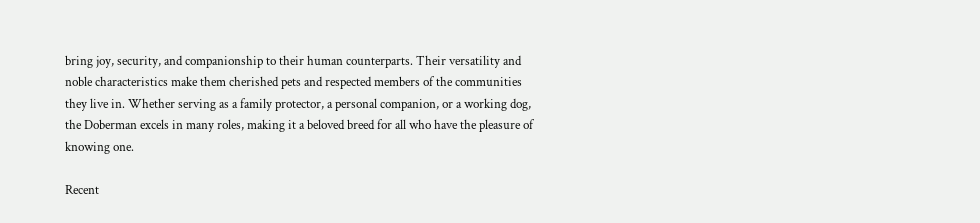bring joy, security, and companionship to their human counterparts. Their versatility and noble characteristics make them cherished pets and respected members of the communities they live in. Whether serving as a family protector, a personal companion, or a working dog, the Doberman excels in many roles, making it a beloved breed for all who have the pleasure of knowing one.

Recent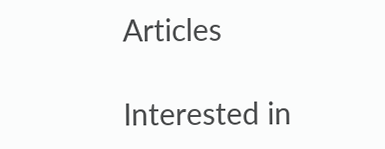Articles

Interested in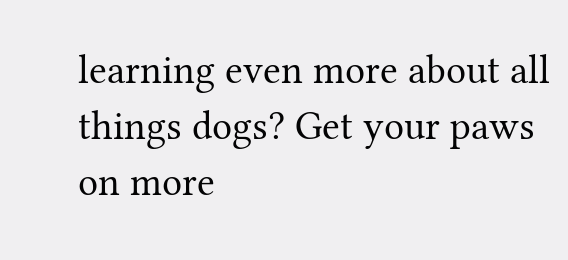learning even more about all things dogs? Get your paws on more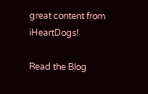great content from iHeartDogs!

Read the Blog